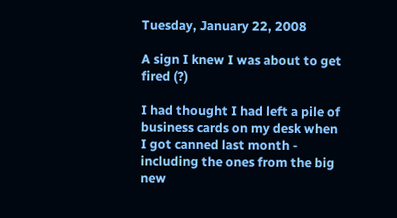Tuesday, January 22, 2008

A sign I knew I was about to get fired (?)

I had thought I had left a pile of business cards on my desk when I got canned last month - including the ones from the big new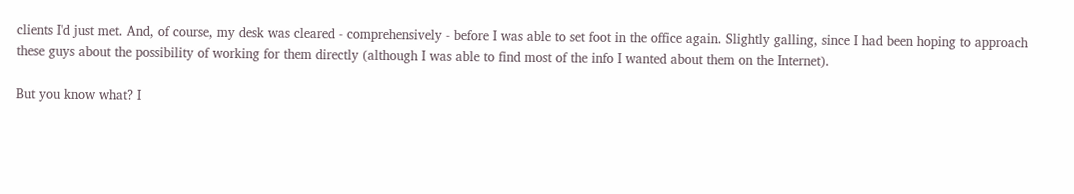clients I'd just met. And, of course, my desk was cleared - comprehensively - before I was able to set foot in the office again. Slightly galling, since I had been hoping to approach these guys about the possibility of working for them directly (although I was able to find most of the info I wanted about them on the Internet).

But you know what? I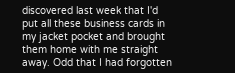discovered last week that I'd put all these business cards in my jacket pocket and brought them home with me straight away. Odd that I had forgotten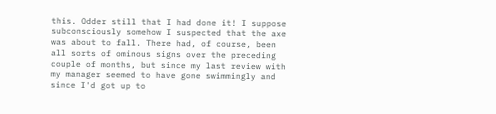this. Odder still that I had done it! I suppose subconsciously somehow I suspected that the axe was about to fall. There had, of course, been all sorts of ominous signs over the preceding couple of months, but since my last review with my manager seemed to have gone swimmingly and since I'd got up to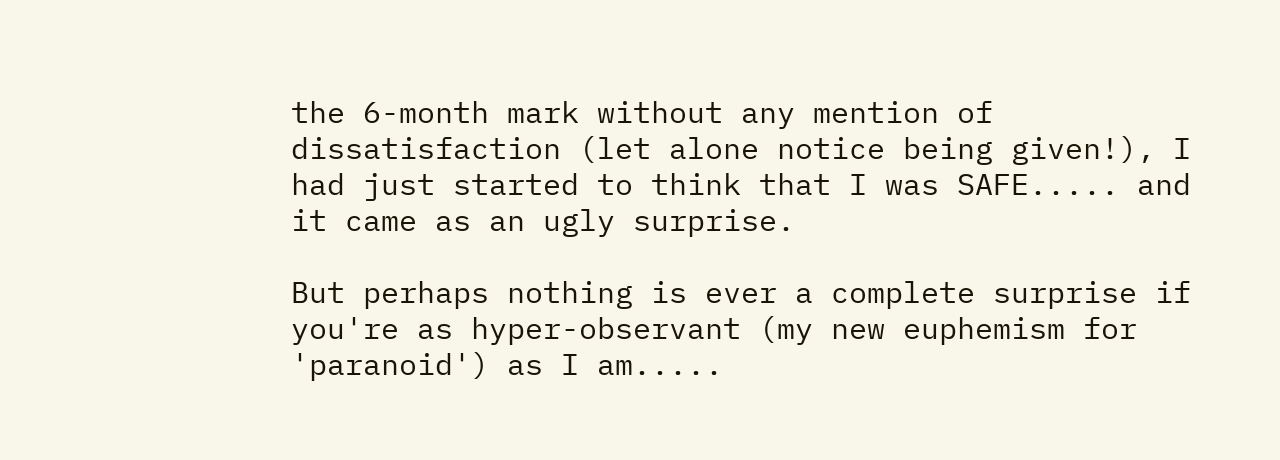the 6-month mark without any mention of dissatisfaction (let alone notice being given!), I had just started to think that I was SAFE..... and it came as an ugly surprise.

But perhaps nothing is ever a complete surprise if you're as hyper-observant (my new euphemism for 'paranoid') as I am.....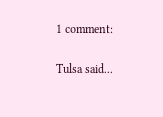1 comment:

Tulsa said...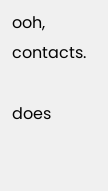ooh, contacts.

does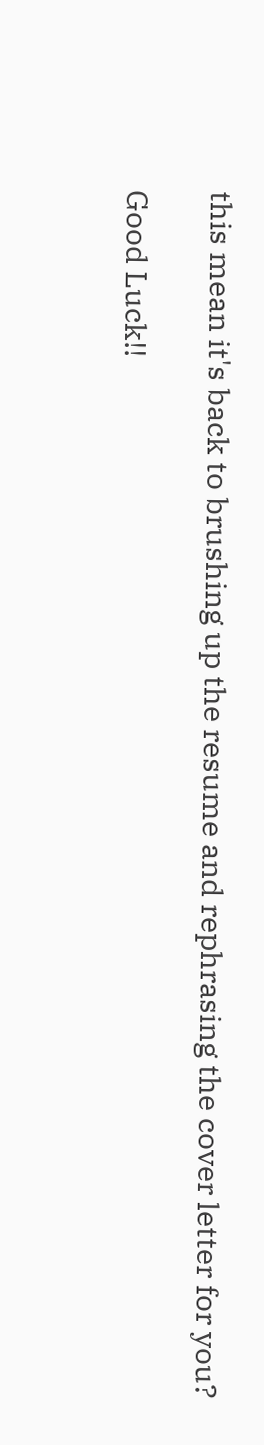this mean it's back to brushing up the resume and rephrasing the cover letter for you?

Good Luck!!